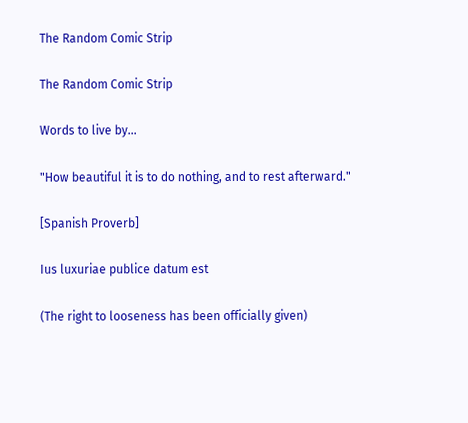The Random Comic Strip

The Random Comic Strip

Words to live by...

"How beautiful it is to do nothing, and to rest afterward."

[Spanish Proverb]

Ius luxuriae publice datum est

(The right to looseness has been officially given)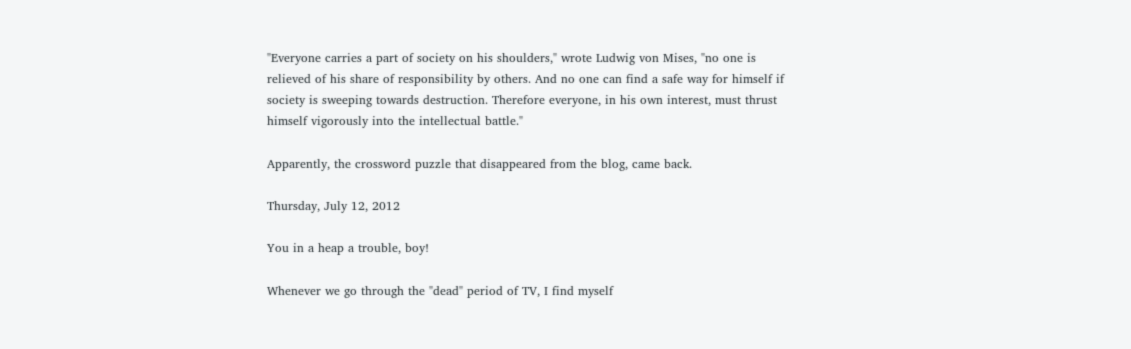"Everyone carries a part of society on his shoulders," wrote Ludwig von Mises, "no one is relieved of his share of responsibility by others. And no one can find a safe way for himself if society is sweeping towards destruction. Therefore everyone, in his own interest, must thrust himself vigorously into the intellectual battle."

Apparently, the crossword puzzle that disappeared from the blog, came back.

Thursday, July 12, 2012

You in a heap a trouble, boy!

Whenever we go through the "dead" period of TV, I find myself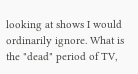looking at shows I would ordinarily ignore. What is the "dead" period of TV,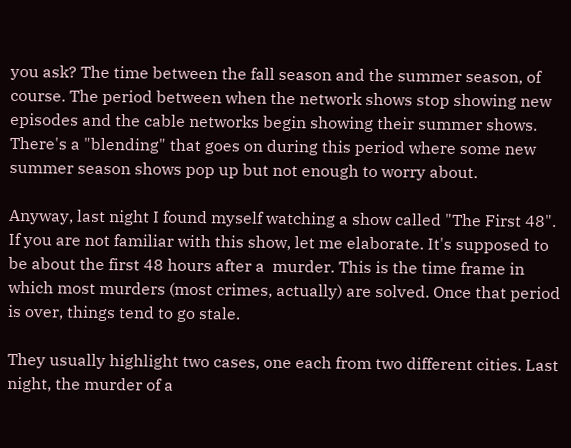you ask? The time between the fall season and the summer season, of course. The period between when the network shows stop showing new episodes and the cable networks begin showing their summer shows. There's a "blending" that goes on during this period where some new summer season shows pop up but not enough to worry about.

Anyway, last night I found myself watching a show called "The First 48". If you are not familiar with this show, let me elaborate. It's supposed to be about the first 48 hours after a  murder. This is the time frame in which most murders (most crimes, actually) are solved. Once that period is over, things tend to go stale.

They usually highlight two cases, one each from two different cities. Last night, the murder of a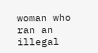woman who ran an illegal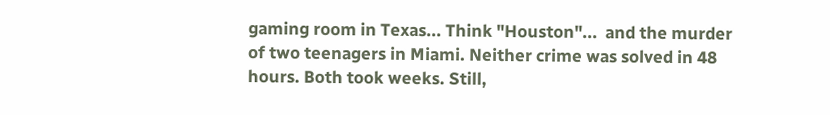gaming room in Texas... Think "Houston"...  and the murder of two teenagers in Miami. Neither crime was solved in 48 hours. Both took weeks. Still,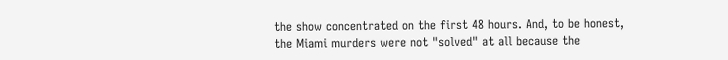the show concentrated on the first 48 hours. And, to be honest, the Miami murders were not "solved" at all because the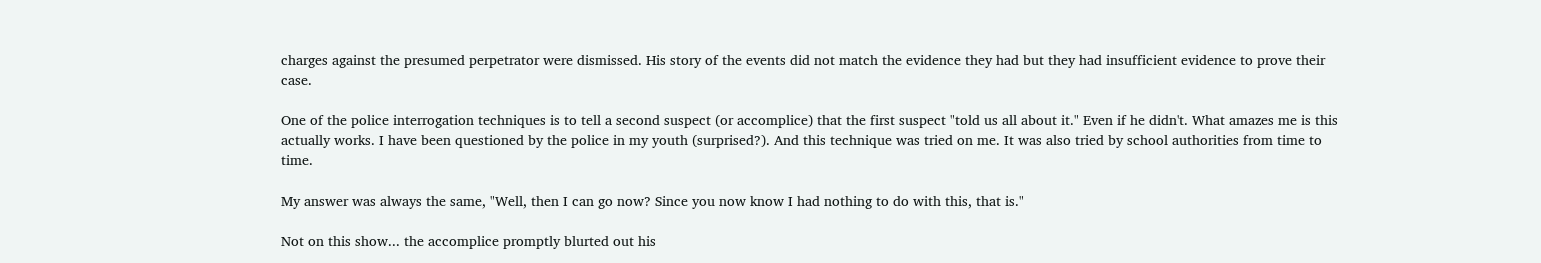charges against the presumed perpetrator were dismissed. His story of the events did not match the evidence they had but they had insufficient evidence to prove their case.

One of the police interrogation techniques is to tell a second suspect (or accomplice) that the first suspect "told us all about it." Even if he didn't. What amazes me is this actually works. I have been questioned by the police in my youth (surprised?). And this technique was tried on me. It was also tried by school authorities from time to time.

My answer was always the same, "Well, then I can go now? Since you now know I had nothing to do with this, that is."

Not on this show... the accomplice promptly blurted out his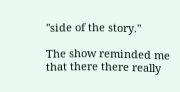"side of the story."

The show reminded me that there there really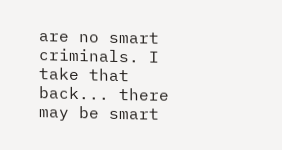are no smart criminals. I take that back... there may be smart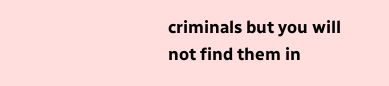criminals but you will not find them in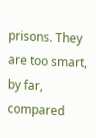prisons. They are too smart, by far, compared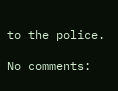to the police.

No comments: